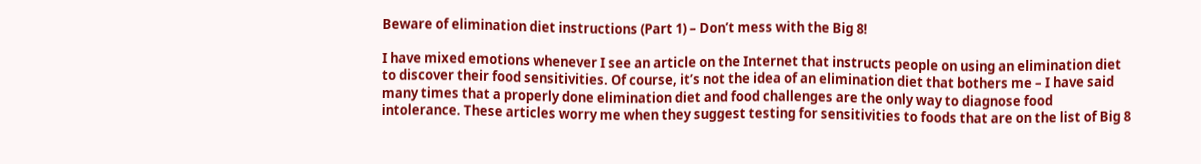Beware of elimination diet instructions (Part 1) – Don’t mess with the Big 8!

I have mixed emotions whenever I see an article on the Internet that instructs people on using an elimination diet to discover their food sensitivities. Of course, it’s not the idea of an elimination diet that bothers me – I have said many times that a properly done elimination diet and food challenges are the only way to diagnose food intolerance. These articles worry me when they suggest testing for sensitivities to foods that are on the list of Big 8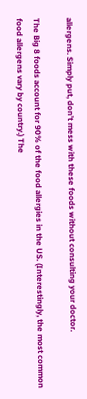allergens. Simply put, don’t mess with these foods without consulting your doctor.

The Big 8 foods account for 90% of the food allergies in the US. (Interestingly, the most common food allergens vary by country.) The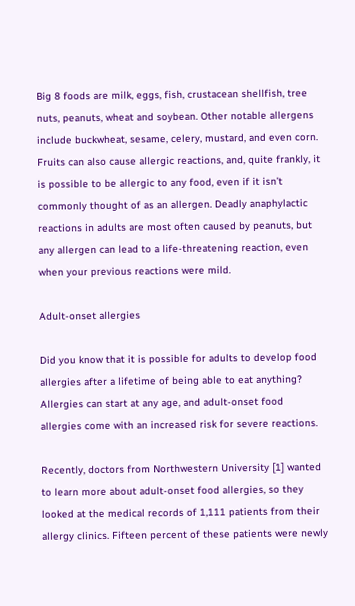Big 8 foods are milk, eggs, fish, crustacean shellfish, tree nuts, peanuts, wheat and soybean. Other notable allergens include buckwheat, sesame, celery, mustard, and even corn. Fruits can also cause allergic reactions, and, quite frankly, it is possible to be allergic to any food, even if it isn’t commonly thought of as an allergen. Deadly anaphylactic reactions in adults are most often caused by peanuts, but any allergen can lead to a life-threatening reaction, even when your previous reactions were mild.

Adult-onset allergies

Did you know that it is possible for adults to develop food allergies after a lifetime of being able to eat anything? Allergies can start at any age, and adult-onset food allergies come with an increased risk for severe reactions.

Recently, doctors from Northwestern University [1] wanted to learn more about adult-onset food allergies, so they looked at the medical records of 1,111 patients from their allergy clinics. Fifteen percent of these patients were newly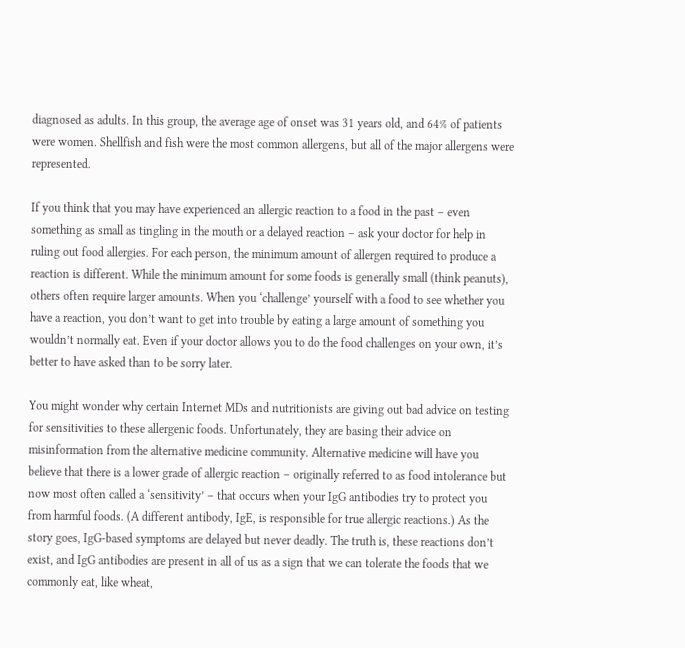diagnosed as adults. In this group, the average age of onset was 31 years old, and 64% of patients were women. Shellfish and fish were the most common allergens, but all of the major allergens were represented.

If you think that you may have experienced an allergic reaction to a food in the past – even something as small as tingling in the mouth or a delayed reaction – ask your doctor for help in ruling out food allergies. For each person, the minimum amount of allergen required to produce a reaction is different. While the minimum amount for some foods is generally small (think peanuts), others often require larger amounts. When you ‘challenge’ yourself with a food to see whether you have a reaction, you don’t want to get into trouble by eating a large amount of something you wouldn’t normally eat. Even if your doctor allows you to do the food challenges on your own, it’s better to have asked than to be sorry later.

You might wonder why certain Internet MDs and nutritionists are giving out bad advice on testing for sensitivities to these allergenic foods. Unfortunately, they are basing their advice on misinformation from the alternative medicine community. Alternative medicine will have you believe that there is a lower grade of allergic reaction – originally referred to as food intolerance but now most often called a ‘sensitivity’ – that occurs when your IgG antibodies try to protect you from harmful foods. (A different antibody, IgE, is responsible for true allergic reactions.) As the story goes, IgG-based symptoms are delayed but never deadly. The truth is, these reactions don’t exist, and IgG antibodies are present in all of us as a sign that we can tolerate the foods that we commonly eat, like wheat,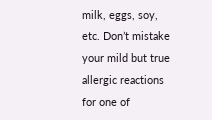milk, eggs, soy, etc. Don’t mistake your mild but true allergic reactions for one of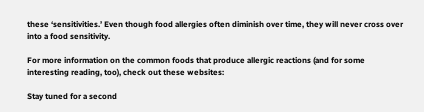these ‘sensitivities.’ Even though food allergies often diminish over time, they will never cross over into a food sensitivity.

For more information on the common foods that produce allergic reactions (and for some interesting reading, too), check out these websites:

Stay tuned for a second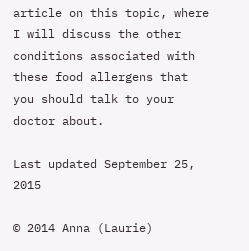article on this topic, where I will discuss the other conditions associated with these food allergens that you should talk to your doctor about.

Last updated September 25, 2015

© 2014 Anna (Laurie)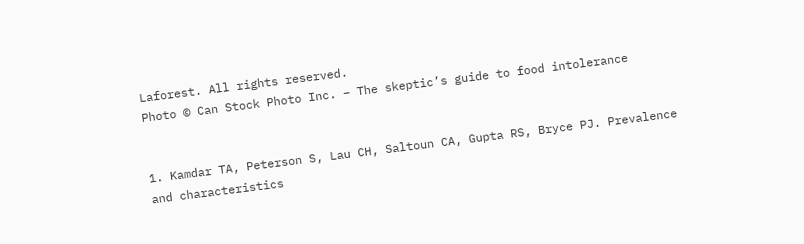Laforest. All rights reserved.
Photo © Can Stock Photo Inc. – The skeptic’s guide to food intolerance


1. Kamdar TA, Peterson S, Lau CH, Saltoun CA, Gupta RS, Bryce PJ. Prevalence and characteristics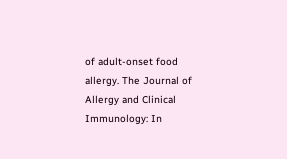of adult-onset food allergy. The Journal of Allergy and Clinical Immunology: In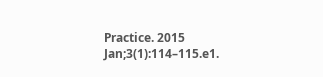Practice. 2015 Jan;3(1):114–115.e1.